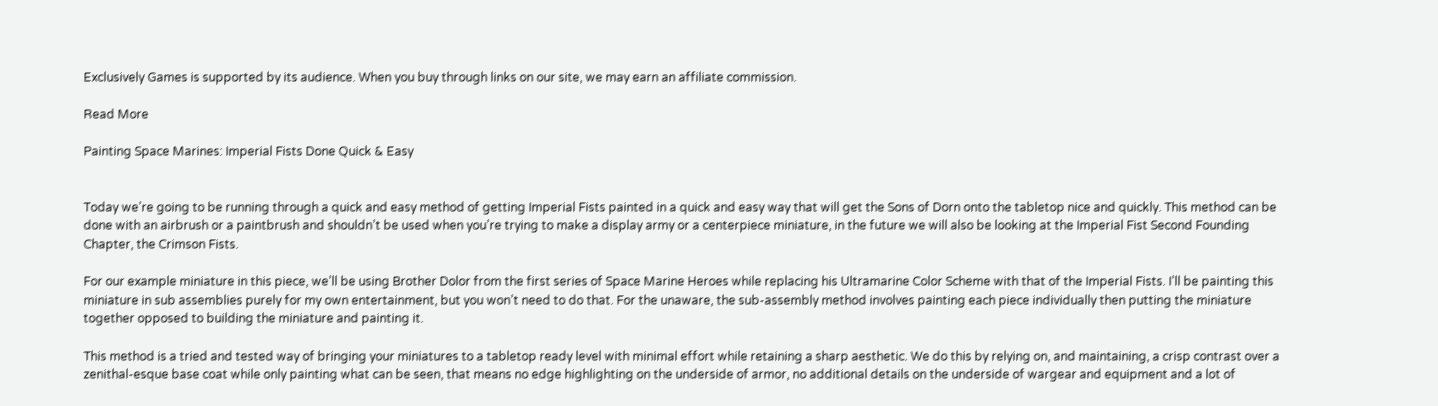Exclusively Games is supported by its audience. When you buy through links on our site, we may earn an affiliate commission.

Read More

Painting Space Marines: Imperial Fists Done Quick & Easy


Today we’re going to be running through a quick and easy method of getting Imperial Fists painted in a quick and easy way that will get the Sons of Dorn onto the tabletop nice and quickly. This method can be done with an airbrush or a paintbrush and shouldn’t be used when you’re trying to make a display army or a centerpiece miniature, in the future we will also be looking at the Imperial Fist Second Founding Chapter, the Crimson Fists.

For our example miniature in this piece, we’ll be using Brother Dolor from the first series of Space Marine Heroes while replacing his Ultramarine Color Scheme with that of the Imperial Fists. I’ll be painting this miniature in sub assemblies purely for my own entertainment, but you won’t need to do that. For the unaware, the sub-assembly method involves painting each piece individually then putting the miniature together opposed to building the miniature and painting it.

This method is a tried and tested way of bringing your miniatures to a tabletop ready level with minimal effort while retaining a sharp aesthetic. We do this by relying on, and maintaining, a crisp contrast over a zenithal-esque base coat while only painting what can be seen, that means no edge highlighting on the underside of armor, no additional details on the underside of wargear and equipment and a lot of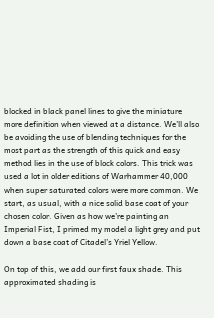blocked in black panel lines to give the miniature more definition when viewed at a distance. We’ll also be avoiding the use of blending techniques for the most part as the strength of this quick and easy method lies in the use of block colors. This trick was used a lot in older editions of Warhammer 40,000 when super saturated colors were more common. We start, as usual, with a nice solid base coat of your chosen color. Given as how we’re painting an Imperial Fist, I primed my model a light grey and put down a base coat of Citadel’s Yriel Yellow.

On top of this, we add our first faux shade. This approximated shading is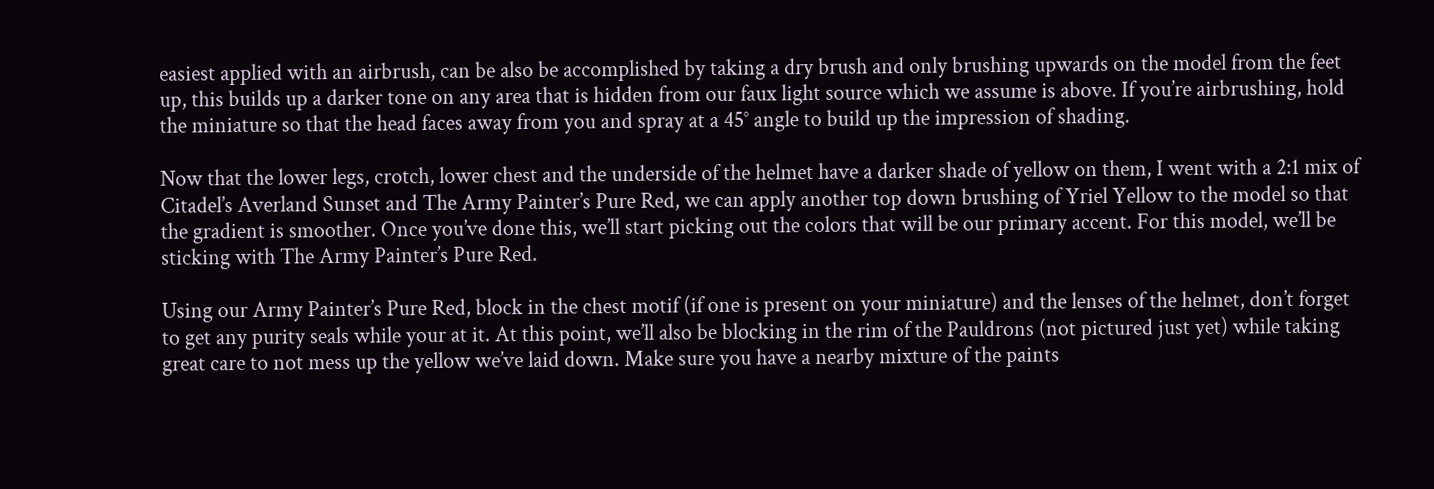easiest applied with an airbrush, can be also be accomplished by taking a dry brush and only brushing upwards on the model from the feet up, this builds up a darker tone on any area that is hidden from our faux light source which we assume is above. If you’re airbrushing, hold the miniature so that the head faces away from you and spray at a 45° angle to build up the impression of shading.

Now that the lower legs, crotch, lower chest and the underside of the helmet have a darker shade of yellow on them, I went with a 2:1 mix of Citadel’s Averland Sunset and The Army Painter’s Pure Red, we can apply another top down brushing of Yriel Yellow to the model so that the gradient is smoother. Once you’ve done this, we’ll start picking out the colors that will be our primary accent. For this model, we’ll be sticking with The Army Painter’s Pure Red.

Using our Army Painter’s Pure Red, block in the chest motif (if one is present on your miniature) and the lenses of the helmet, don’t forget to get any purity seals while your at it. At this point, we’ll also be blocking in the rim of the Pauldrons (not pictured just yet) while taking great care to not mess up the yellow we’ve laid down. Make sure you have a nearby mixture of the paints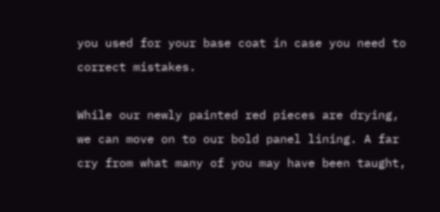you used for your base coat in case you need to correct mistakes.

While our newly painted red pieces are drying, we can move on to our bold panel lining. A far cry from what many of you may have been taught,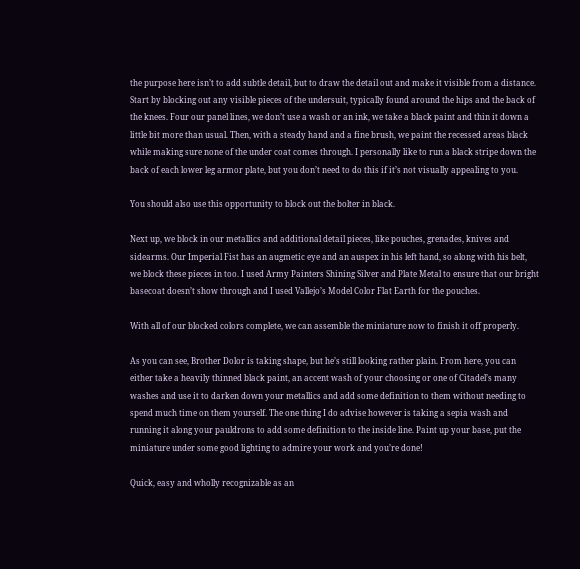the purpose here isn’t to add subtle detail, but to draw the detail out and make it visible from a distance. Start by blocking out any visible pieces of the undersuit, typically found around the hips and the back of the knees. Four our panel lines, we don’t use a wash or an ink, we take a black paint and thin it down a little bit more than usual. Then, with a steady hand and a fine brush, we paint the recessed areas black while making sure none of the under coat comes through. I personally like to run a black stripe down the back of each lower leg armor plate, but you don’t need to do this if it’s not visually appealing to you.

You should also use this opportunity to block out the bolter in black.

Next up, we block in our metallics and additional detail pieces, like pouches, grenades, knives and sidearms. Our Imperial Fist has an augmetic eye and an auspex in his left hand, so along with his belt, we block these pieces in too. I used Army Painters Shining Silver and Plate Metal to ensure that our bright basecoat doesn’t show through and I used Vallejo’s Model Color Flat Earth for the pouches.

With all of our blocked colors complete, we can assemble the miniature now to finish it off properly.

As you can see, Brother Dolor is taking shape, but he’s still looking rather plain. From here, you can either take a heavily thinned black paint, an accent wash of your choosing or one of Citadel’s many washes and use it to darken down your metallics and add some definition to them without needing to spend much time on them yourself. The one thing I do advise however is taking a sepia wash and running it along your pauldrons to add some definition to the inside line. Paint up your base, put the miniature under some good lighting to admire your work and you’re done!

Quick, easy and wholly recognizable as an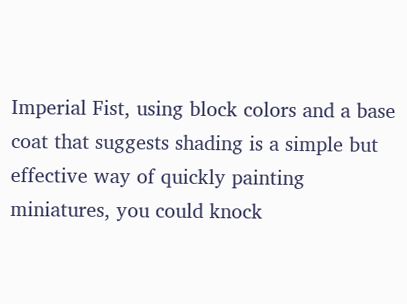Imperial Fist, using block colors and a base coat that suggests shading is a simple but effective way of quickly painting miniatures, you could knock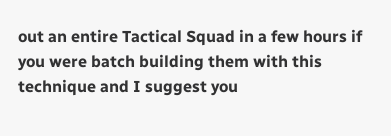out an entire Tactical Squad in a few hours if you were batch building them with this technique and I suggest you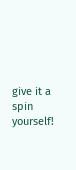give it a spin yourself!